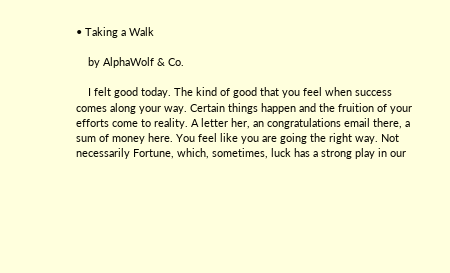• Taking a Walk

    by AlphaWolf & Co.

    I felt good today. The kind of good that you feel when success comes along your way. Certain things happen and the fruition of your efforts come to reality. A letter her, an congratulations email there, a sum of money here. You feel like you are going the right way. Not necessarily Fortune, which, sometimes, luck has a strong play in our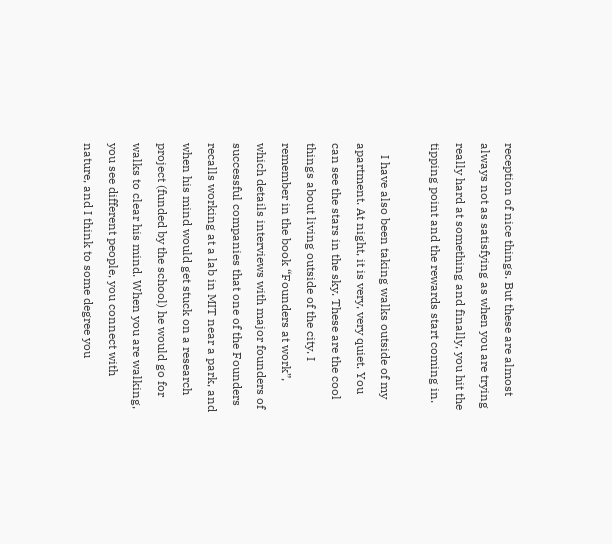reception of nice things. But these are almost always not as satisfying as when you are trying really hard at something and finally, you hit the tipping point and the rewards start coming in.

    I have also been taking walks outside of my apartment. At night, it is very, very quiet. You can see the stars in the sky. These are the cool things about living outside of the city. I remember in the book “Founders at work”, which details interviews with major founders of successful companies that one of the Founders recalls working at a lab in MIT near a park, and when his mind would get stuck on a research project (funded by the school) he would go for walks to clear his mind. When you are walking, you see different people, you connect with nature, and I think to some degree you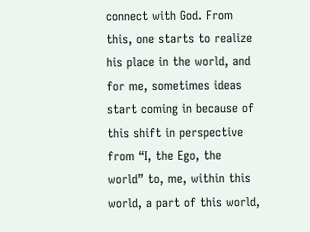connect with God. From this, one starts to realize his place in the world, and for me, sometimes ideas start coming in because of this shift in perspective from “I, the Ego, the world” to, me, within this world, a part of this world,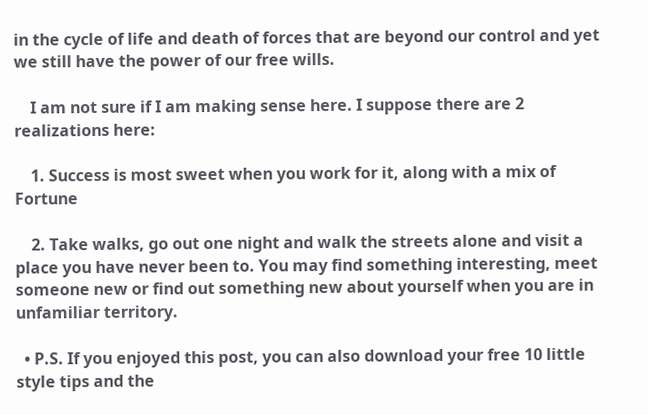in the cycle of life and death of forces that are beyond our control and yet we still have the power of our free wills.

    I am not sure if I am making sense here. I suppose there are 2 realizations here:

    1. Success is most sweet when you work for it, along with a mix of Fortune

    2. Take walks, go out one night and walk the streets alone and visit a place you have never been to. You may find something interesting, meet someone new or find out something new about yourself when you are in unfamiliar territory.

  • P.S. If you enjoyed this post, you can also download your free 10 little style tips and the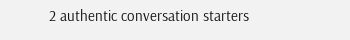2 authentic conversation starters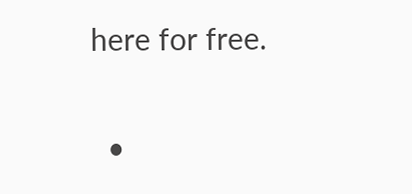here for free.

  •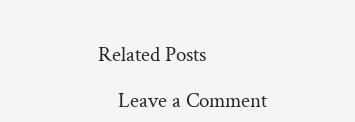Related Posts

    Leave a Comment